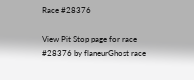Race #28376

View Pit Stop page for race #28376 by flaneurGhost race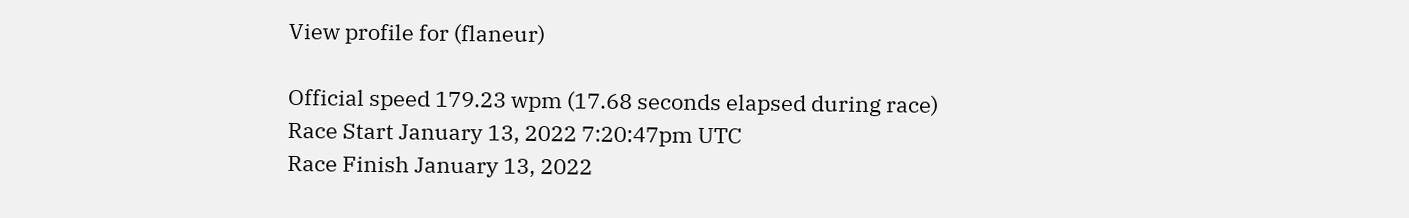View profile for (flaneur)

Official speed 179.23 wpm (17.68 seconds elapsed during race)
Race Start January 13, 2022 7:20:47pm UTC
Race Finish January 13, 2022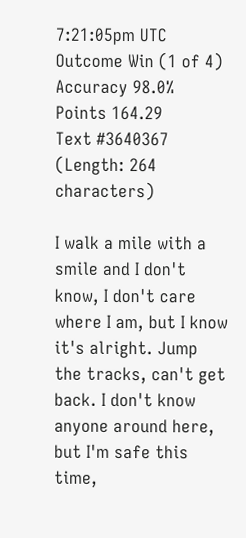7:21:05pm UTC
Outcome Win (1 of 4)
Accuracy 98.0%
Points 164.29
Text #3640367 (Length: 264 characters)

I walk a mile with a smile and I don't know, I don't care where I am, but I know it's alright. Jump the tracks, can't get back. I don't know anyone around here, but I'm safe this time,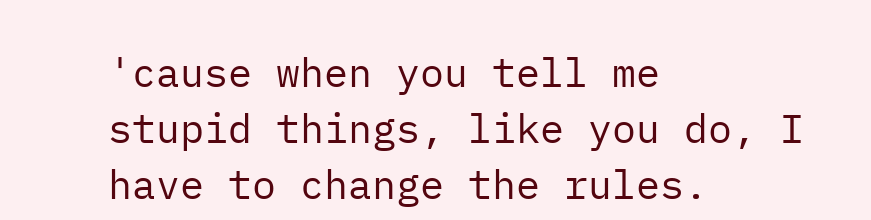'cause when you tell me stupid things, like you do, I have to change the rules.